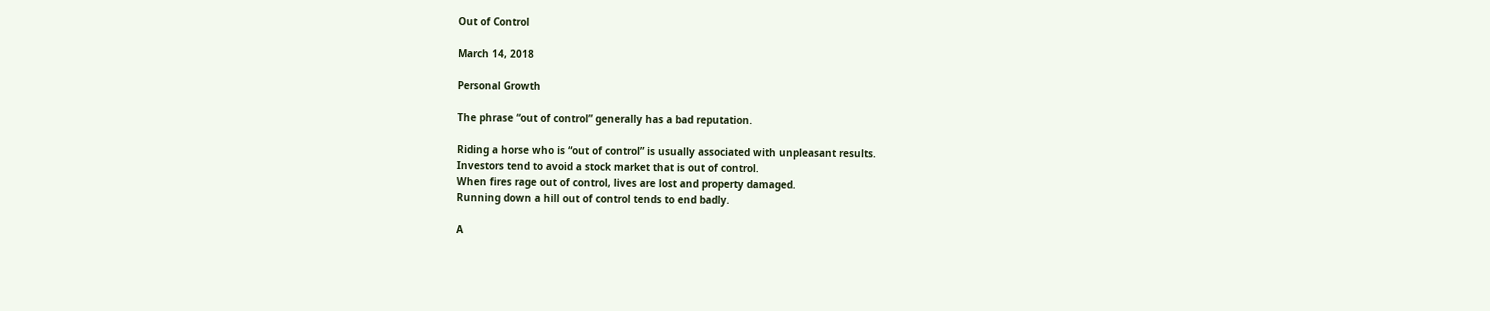Out of Control

March 14, 2018

Personal Growth

The phrase “out of control” generally has a bad reputation.

Riding a horse who is “out of control” is usually associated with unpleasant results.
Investors tend to avoid a stock market that is out of control.
When fires rage out of control, lives are lost and property damaged.
Running down a hill out of control tends to end badly.

A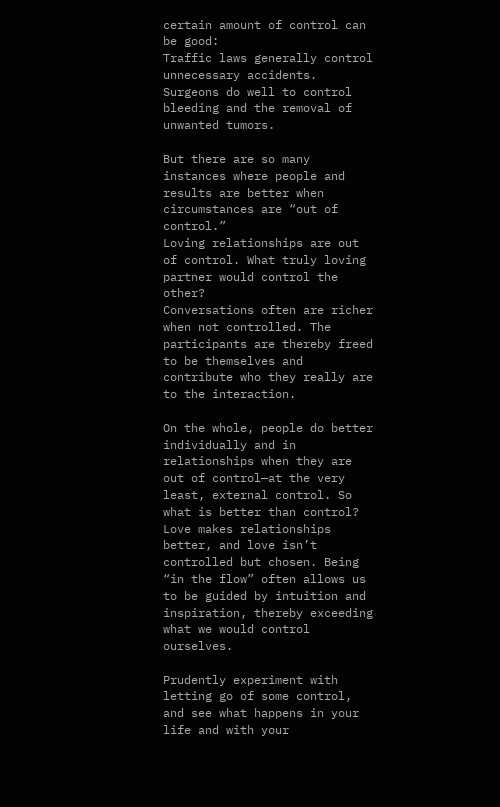certain amount of control can be good:
Traffic laws generally control unnecessary accidents.
Surgeons do well to control bleeding and the removal of unwanted tumors.

But there are so many instances where people and results are better when circumstances are “out of control.”
Loving relationships are out of control. What truly loving partner would control the other?
Conversations often are richer when not controlled. The participants are thereby freed to be themselves and contribute who they really are to the interaction.

On the whole, people do better individually and in relationships when they are out of control—at the very least, external control. So what is better than control? Love makes relationships better, and love isn’t controlled but chosen. Being “in the flow” often allows us to be guided by intuition and inspiration, thereby exceeding what we would control ourselves.

Prudently experiment with letting go of some control, and see what happens in your life and with your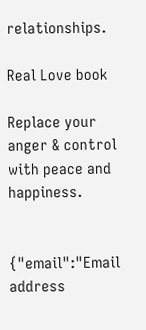relationships.

Real Love book

Replace your anger & control with peace and happiness.


{"email":"Email address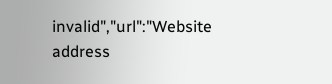invalid","url":"Website address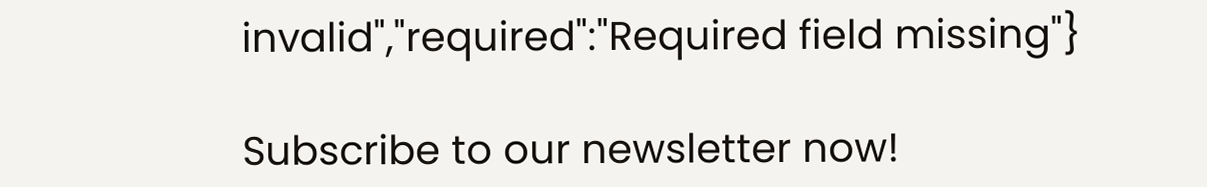invalid","required":"Required field missing"}

Subscribe to our newsletter now!